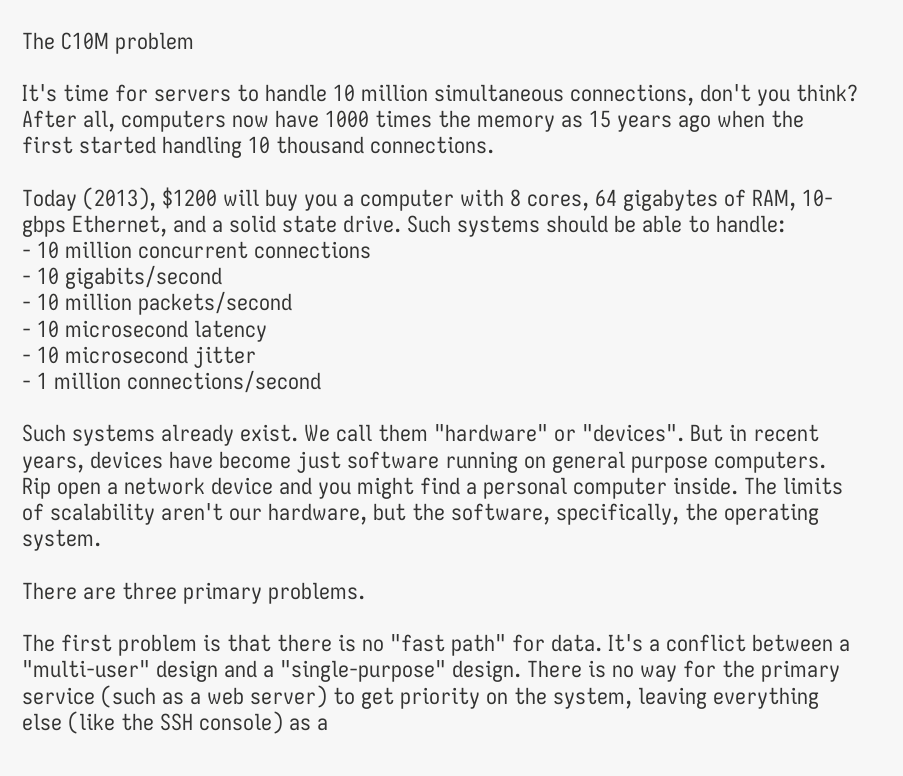The C10M problem

It's time for servers to handle 10 million simultaneous connections, don't you think? After all, computers now have 1000 times the memory as 15 years ago when the first started handling 10 thousand connections.

Today (2013), $1200 will buy you a computer with 8 cores, 64 gigabytes of RAM, 10-gbps Ethernet, and a solid state drive. Such systems should be able to handle:
- 10 million concurrent connections
- 10 gigabits/second
- 10 million packets/second
- 10 microsecond latency
- 10 microsecond jitter
- 1 million connections/second

Such systems already exist. We call them "hardware" or "devices". But in recent years, devices have become just software running on general purpose computers. Rip open a network device and you might find a personal computer inside. The limits of scalability aren't our hardware, but the software, specifically, the operating system.

There are three primary problems.

The first problem is that there is no "fast path" for data. It's a conflict between a "multi-user" design and a "single-purpose" design. There is no way for the primary service (such as a web server) to get priority on the system, leaving everything else (like the SSH console) as a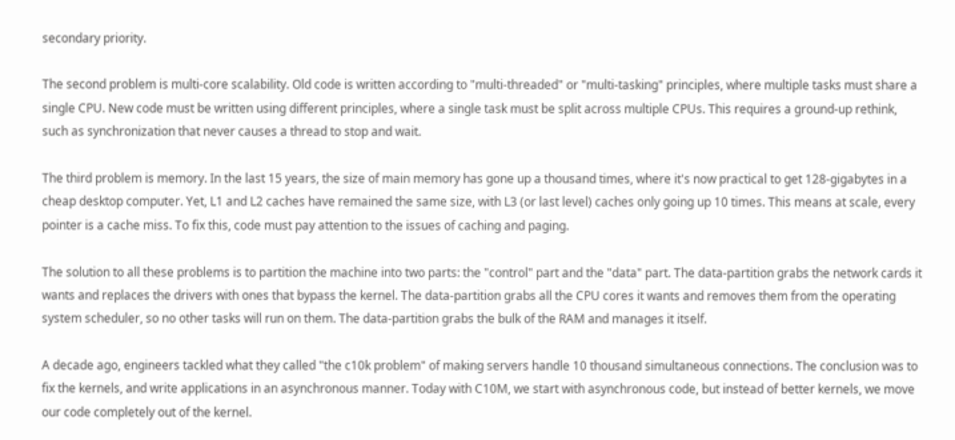secondary priority.

The second problem is multi-core scalability. Old code is written according to "multi-threaded" or "multi-tasking" principles, where multiple tasks must share a single CPU. New code must be written using different principles, where a single task must be split across multiple CPUs. This requires a ground-up rethink, such as synchronization that never causes a thread to stop and wait.

The third problem is memory. In the last 15 years, the size of main memory has gone up a thousand times, where it's now practical to get 128-gigabytes in a cheap desktop computer. Yet, L1 and L2 caches have remained the same size, with L3 (or last level) caches only going up 10 times. This means at scale, every pointer is a cache miss. To fix this, code must pay attention to the issues of caching and paging.

The solution to all these problems is to partition the machine into two parts: the "control" part and the "data" part. The data-partition grabs the network cards it wants and replaces the drivers with ones that bypass the kernel. The data-partition grabs all the CPU cores it wants and removes them from the operating system scheduler, so no other tasks will run on them. The data-partition grabs the bulk of the RAM and manages it itself.

A decade ago, engineers tackled what they called "the c10k problem" of making servers handle 10 thousand simultaneous connections. The conclusion was to fix the kernels, and write applications in an asynchronous manner. Today with C10M, we start with asynchronous code, but instead of better kernels, we move our code completely out of the kernel.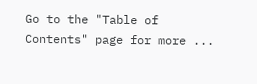Go to the "Table of Contents" page for more ...